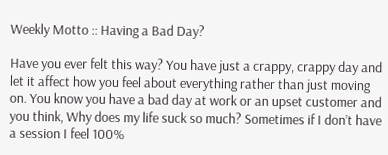Weekly Motto :: Having a Bad Day?

Have you ever felt this way? You have just a crappy, crappy day and let it affect how you feel about everything rather than just moving on. You know you have a bad day at work or an upset customer and you think, Why does my life suck so much? Sometimes if I don’t have a session I feel 100%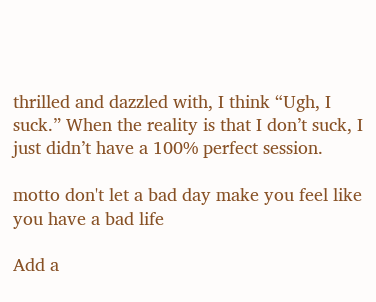thrilled and dazzled with, I think “Ugh, I suck.” When the reality is that I don’t suck, I just didn’t have a 100% perfect session.

motto don't let a bad day make you feel like you have a bad life

Add a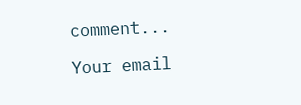comment...

Your email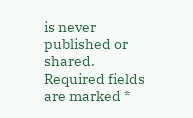is never published or shared. Required fields are marked *